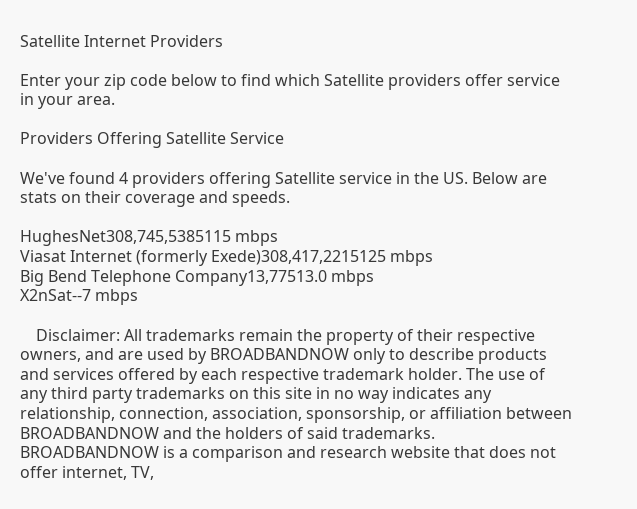Satellite Internet Providers

Enter your zip code below to find which Satellite providers offer service in your area.

Providers Offering Satellite Service

We've found 4 providers offering Satellite service in the US. Below are stats on their coverage and speeds.

HughesNet308,745,5385115 mbps
Viasat Internet (formerly Exede)308,417,2215125 mbps
Big Bend Telephone Company13,77513.0 mbps
X2nSat--7 mbps

    Disclaimer: All trademarks remain the property of their respective owners, and are used by BROADBANDNOW only to describe products and services offered by each respective trademark holder. The use of any third party trademarks on this site in no way indicates any relationship, connection, association, sponsorship, or affiliation between BROADBANDNOW and the holders of said trademarks. BROADBANDNOW is a comparison and research website that does not offer internet, TV,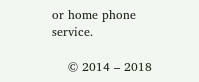or home phone service.

    © 2014 – 2018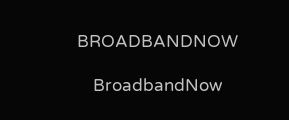BROADBANDNOW

    BroadbandNow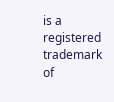is a registered trademark of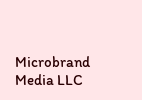Microbrand Media LLC